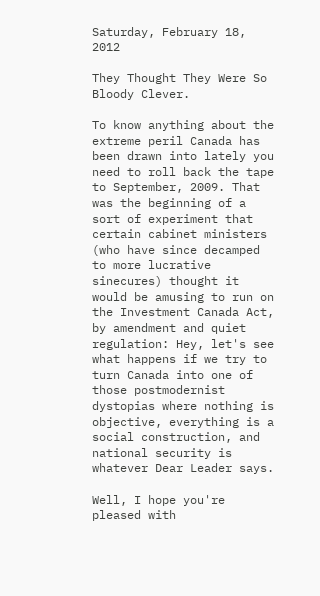Saturday, February 18, 2012

They Thought They Were So Bloody Clever.

To know anything about the extreme peril Canada has been drawn into lately you need to roll back the tape to September, 2009. That was the beginning of a sort of experiment that certain cabinet ministers (who have since decamped to more lucrative sinecures) thought it would be amusing to run on the Investment Canada Act, by amendment and quiet regulation: Hey, let's see what happens if we try to turn Canada into one of those postmodernist dystopias where nothing is objective, everything is a social construction, and national security is whatever Dear Leader says.

Well, I hope you're pleased with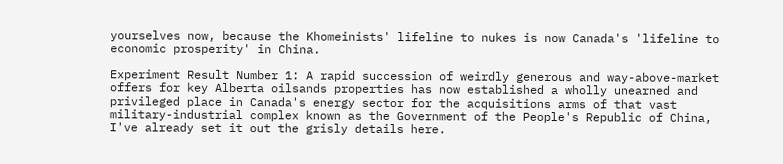yourselves now, because the Khomeinists' lifeline to nukes is now Canada's 'lifeline to economic prosperity' in China.

Experiment Result Number 1: A rapid succession of weirdly generous and way-above-market offers for key Alberta oilsands properties has now established a wholly unearned and privileged place in Canada's energy sector for the acquisitions arms of that vast military-industrial complex known as the Government of the People's Republic of China, I've already set it out the grisly details here.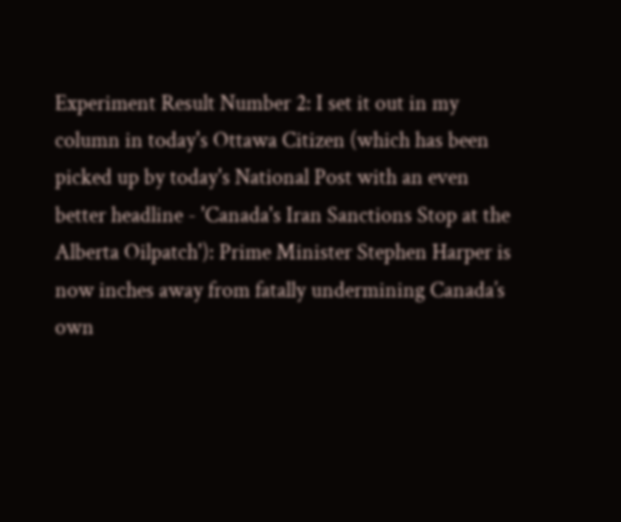Experiment Result Number 2: I set it out in my column in today's Ottawa Citizen (which has been picked up by today's National Post with an even better headline - 'Canada's Iran Sanctions Stop at the Alberta Oilpatch'): Prime Minister Stephen Harper is now inches away from fatally undermining Canada’s own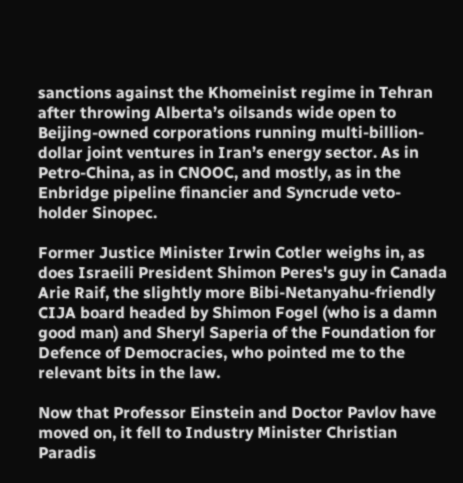sanctions against the Khomeinist regime in Tehran after throwing Alberta’s oilsands wide open to Beijing-owned corporations running multi-billion-dollar joint ventures in Iran’s energy sector. As in Petro-China, as in CNOOC, and mostly, as in the Enbridge pipeline financier and Syncrude veto-holder Sinopec.

Former Justice Minister Irwin Cotler weighs in, as does Israeili President Shimon Peres's guy in Canada Arie Raif, the slightly more Bibi-Netanyahu-friendly CIJA board headed by Shimon Fogel (who is a damn good man) and Sheryl Saperia of the Foundation for Defence of Democracies, who pointed me to the relevant bits in the law.

Now that Professor Einstein and Doctor Pavlov have moved on, it fell to Industry Minister Christian Paradis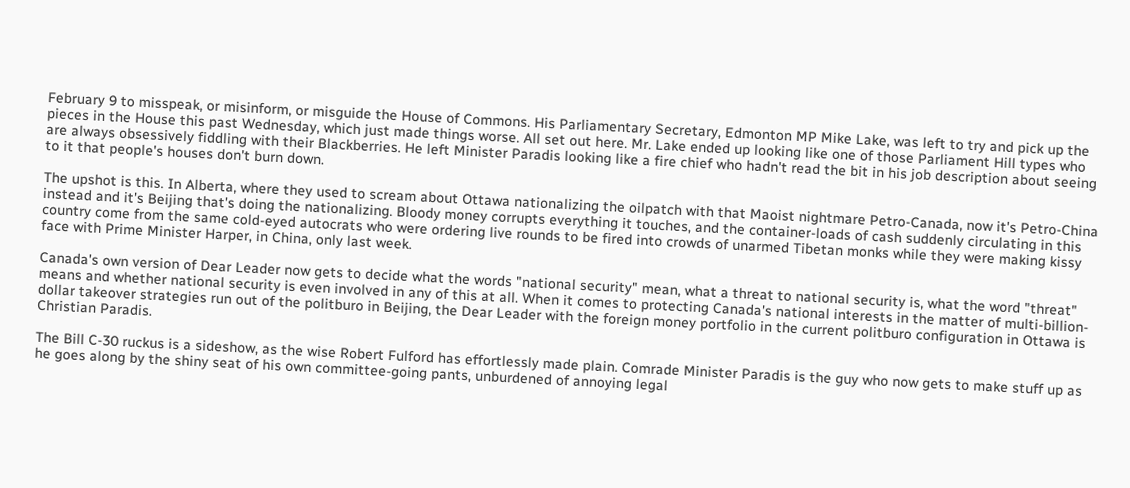February 9 to misspeak, or misinform, or misguide the House of Commons. His Parliamentary Secretary, Edmonton MP Mike Lake, was left to try and pick up the pieces in the House this past Wednesday, which just made things worse. All set out here. Mr. Lake ended up looking like one of those Parliament Hill types who are always obsessively fiddling with their Blackberries. He left Minister Paradis looking like a fire chief who hadn't read the bit in his job description about seeing to it that people's houses don't burn down.

The upshot is this. In Alberta, where they used to scream about Ottawa nationalizing the oilpatch with that Maoist nightmare Petro-Canada, now it's Petro-China instead and it's Beijing that's doing the nationalizing. Bloody money corrupts everything it touches, and the container-loads of cash suddenly circulating in this country come from the same cold-eyed autocrats who were ordering live rounds to be fired into crowds of unarmed Tibetan monks while they were making kissy face with Prime Minister Harper, in China, only last week.

Canada's own version of Dear Leader now gets to decide what the words "national security" mean, what a threat to national security is, what the word "threat" means and whether national security is even involved in any of this at all. When it comes to protecting Canada's national interests in the matter of multi-billion-dollar takeover strategies run out of the politburo in Beijing, the Dear Leader with the foreign money portfolio in the current politburo configuration in Ottawa is Christian Paradis.

The Bill C-30 ruckus is a sideshow, as the wise Robert Fulford has effortlessly made plain. Comrade Minister Paradis is the guy who now gets to make stuff up as he goes along by the shiny seat of his own committee-going pants, unburdened of annoying legal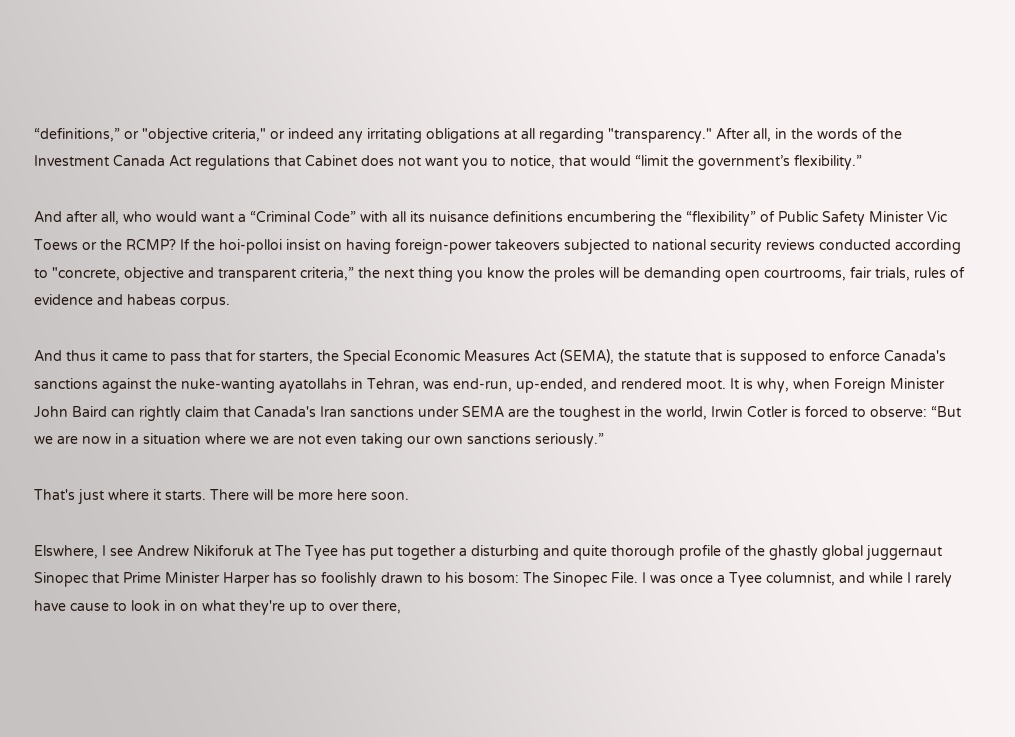“definitions,” or "objective criteria," or indeed any irritating obligations at all regarding "transparency." After all, in the words of the Investment Canada Act regulations that Cabinet does not want you to notice, that would “limit the government’s flexibility.”

And after all, who would want a “Criminal Code” with all its nuisance definitions encumbering the “flexibility” of Public Safety Minister Vic Toews or the RCMP? If the hoi-polloi insist on having foreign-power takeovers subjected to national security reviews conducted according to "concrete, objective and transparent criteria,” the next thing you know the proles will be demanding open courtrooms, fair trials, rules of evidence and habeas corpus.

And thus it came to pass that for starters, the Special Economic Measures Act (SEMA), the statute that is supposed to enforce Canada's sanctions against the nuke-wanting ayatollahs in Tehran, was end-run, up-ended, and rendered moot. It is why, when Foreign Minister John Baird can rightly claim that Canada's Iran sanctions under SEMA are the toughest in the world, Irwin Cotler is forced to observe: “But we are now in a situation where we are not even taking our own sanctions seriously.”

That's just where it starts. There will be more here soon.

Elswhere, I see Andrew Nikiforuk at The Tyee has put together a disturbing and quite thorough profile of the ghastly global juggernaut Sinopec that Prime Minister Harper has so foolishly drawn to his bosom: The Sinopec File. I was once a Tyee columnist, and while I rarely have cause to look in on what they're up to over there,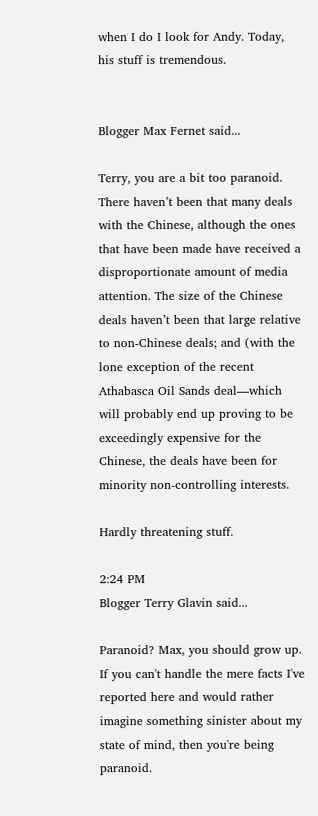when I do I look for Andy. Today, his stuff is tremendous.


Blogger Max Fernet said...

Terry, you are a bit too paranoid. There haven’t been that many deals with the Chinese, although the ones that have been made have received a disproportionate amount of media attention. The size of the Chinese deals haven’t been that large relative to non-Chinese deals; and (with the lone exception of the recent Athabasca Oil Sands deal—which will probably end up proving to be exceedingly expensive for the Chinese, the deals have been for minority non-controlling interests.

Hardly threatening stuff.

2:24 PM
Blogger Terry Glavin said...

Paranoid? Max, you should grow up. If you can't handle the mere facts I've reported here and would rather imagine something sinister about my state of mind, then you're being paranoid.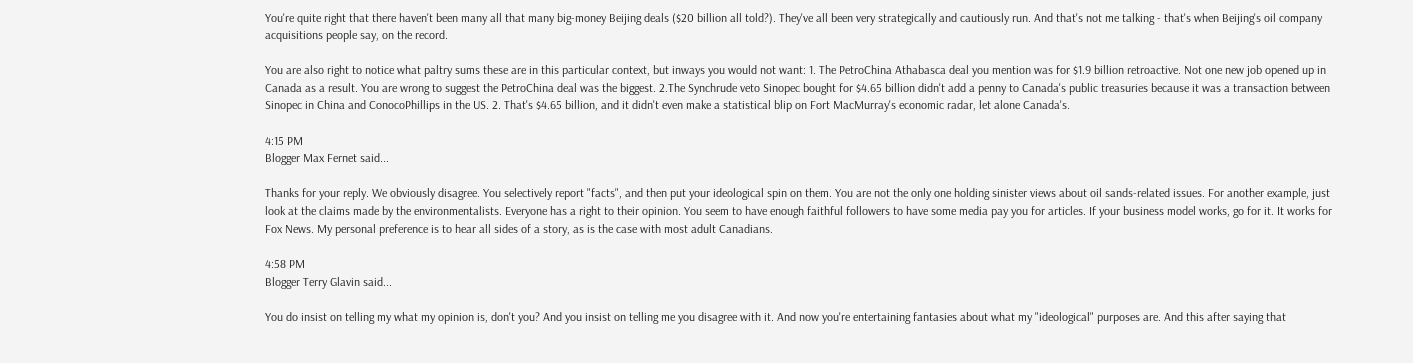You're quite right that there haven't been many all that many big-money Beijing deals ($20 billion all told?). They've all been very strategically and cautiously run. And that's not me talking - that's when Beijing's oil company acquisitions people say, on the record.

You are also right to notice what paltry sums these are in this particular context, but inways you would not want: 1. The PetroChina Athabasca deal you mention was for $1.9 billion retroactive. Not one new job opened up in Canada as a result. You are wrong to suggest the PetroChina deal was the biggest. 2.The Synchrude veto Sinopec bought for $4.65 billion didn't add a penny to Canada's public treasuries because it was a transaction between Sinopec in China and ConocoPhillips in the US. 2. That's $4.65 billion, and it didn't even make a statistical blip on Fort MacMurray's economic radar, let alone Canada's.

4:15 PM
Blogger Max Fernet said...

Thanks for your reply. We obviously disagree. You selectively report "facts", and then put your ideological spin on them. You are not the only one holding sinister views about oil sands-related issues. For another example, just look at the claims made by the environmentalists. Everyone has a right to their opinion. You seem to have enough faithful followers to have some media pay you for articles. If your business model works, go for it. It works for Fox News. My personal preference is to hear all sides of a story, as is the case with most adult Canadians.

4:58 PM
Blogger Terry Glavin said...

You do insist on telling my what my opinion is, don't you? And you insist on telling me you disagree with it. And now you're entertaining fantasies about what my "ideological" purposes are. And this after saying that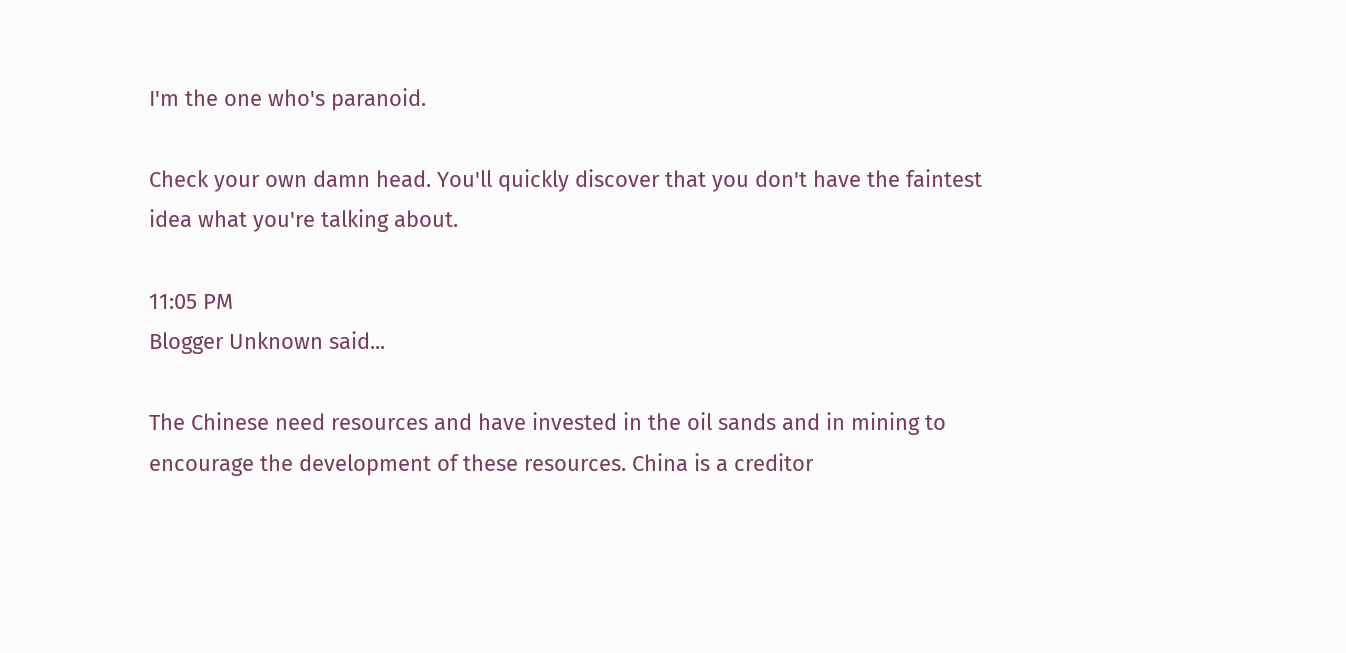I'm the one who's paranoid.

Check your own damn head. You'll quickly discover that you don't have the faintest idea what you're talking about.

11:05 PM
Blogger Unknown said...

The Chinese need resources and have invested in the oil sands and in mining to encourage the development of these resources. China is a creditor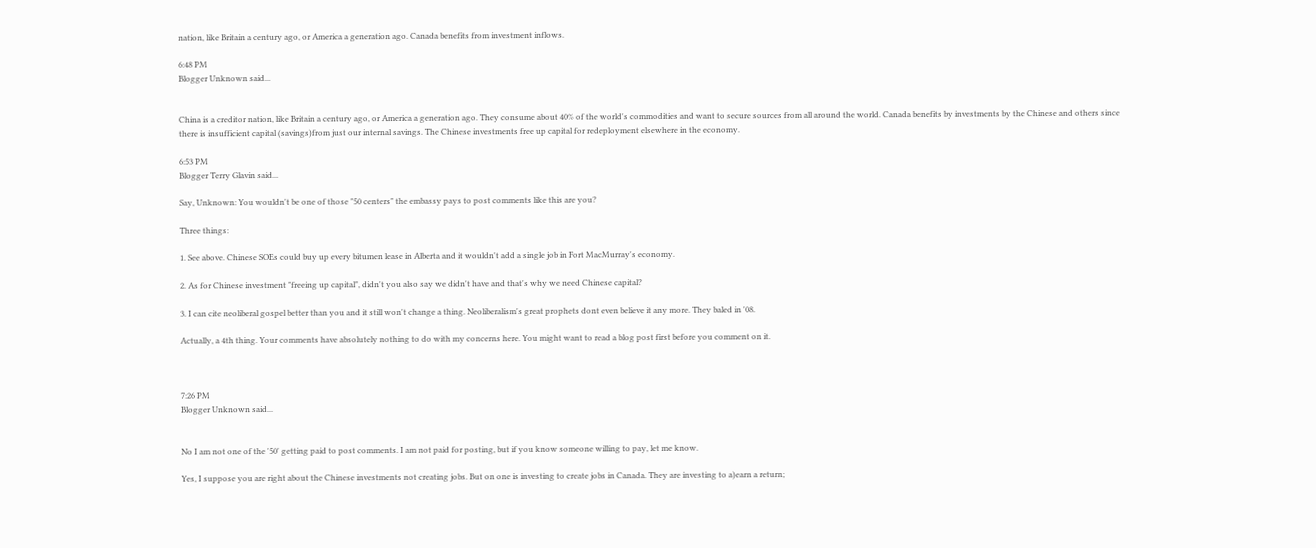nation, like Britain a century ago, or America a generation ago. Canada benefits from investment inflows.

6:48 PM
Blogger Unknown said...


China is a creditor nation, like Britain a century ago, or America a generation ago. They consume about 40% of the world's commodities and want to secure sources from all around the world. Canada benefits by investments by the Chinese and others since there is insufficient capital (savings)from just our internal savings. The Chinese investments free up capital for redeployment elsewhere in the economy.

6:53 PM
Blogger Terry Glavin said...

Say, Unknown: You wouldn't be one of those "50 centers" the embassy pays to post comments like this are you?

Three things:

1. See above. Chinese SOEs could buy up every bitumen lease in Alberta and it wouldn't add a single job in Fort MacMurray's economy.

2. As for Chinese investment "freeing up capital", didn't you also say we didn't have and that's why we need Chinese capital?

3. I can cite neoliberal gospel better than you and it still won't change a thing. Neoliberalism's great prophets dont even believe it any more. They baled in '08.

Actually, a 4th thing. Your comments have absolutely nothing to do with my concerns here. You might want to read a blog post first before you comment on it.



7:26 PM
Blogger Unknown said...


No I am not one of the '50' getting paid to post comments. I am not paid for posting, but if you know someone willing to pay, let me know.

Yes, I suppose you are right about the Chinese investments not creating jobs. But on one is investing to create jobs in Canada. They are investing to a)earn a return;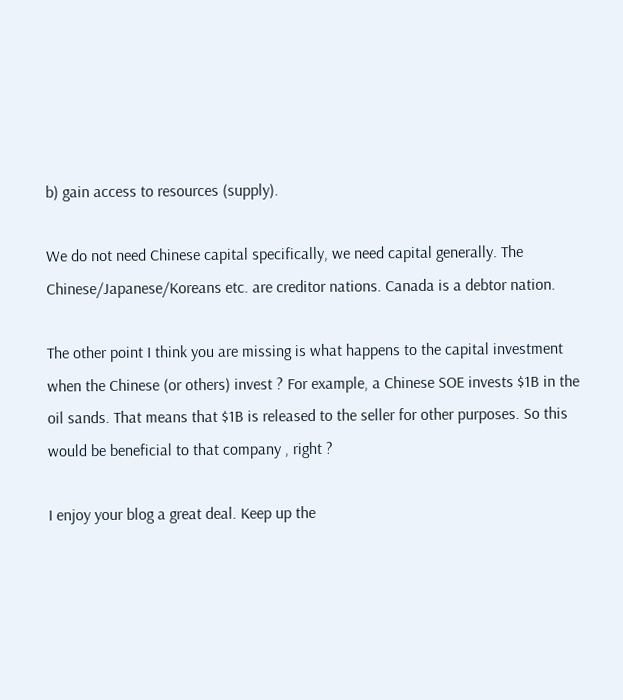b) gain access to resources (supply).

We do not need Chinese capital specifically, we need capital generally. The Chinese/Japanese/Koreans etc. are creditor nations. Canada is a debtor nation.

The other point I think you are missing is what happens to the capital investment when the Chinese (or others) invest ? For example, a Chinese SOE invests $1B in the oil sands. That means that $1B is released to the seller for other purposes. So this would be beneficial to that company , right ?

I enjoy your blog a great deal. Keep up the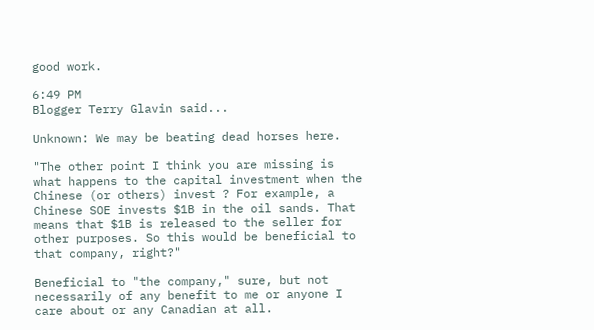good work.

6:49 PM
Blogger Terry Glavin said...

Unknown: We may be beating dead horses here.

"The other point I think you are missing is what happens to the capital investment when the Chinese (or others) invest ? For example, a Chinese SOE invests $1B in the oil sands. That means that $1B is released to the seller for other purposes. So this would be beneficial to that company, right?"

Beneficial to "the company," sure, but not necessarily of any benefit to me or anyone I care about or any Canadian at all.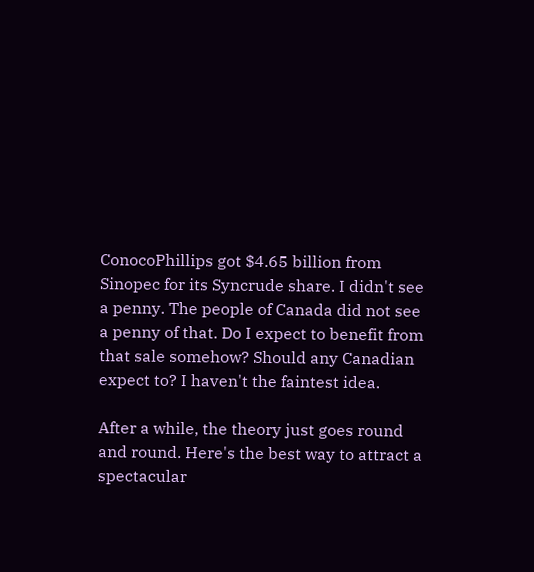ConocoPhillips got $4.65 billion from Sinopec for its Syncrude share. I didn't see a penny. The people of Canada did not see a penny of that. Do I expect to benefit from that sale somehow? Should any Canadian expect to? I haven't the faintest idea.

After a while, the theory just goes round and round. Here's the best way to attract a spectacular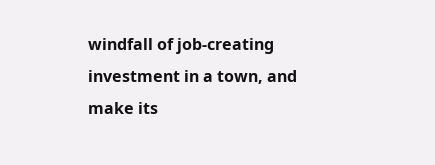windfall of job-creating investment in a town, and make its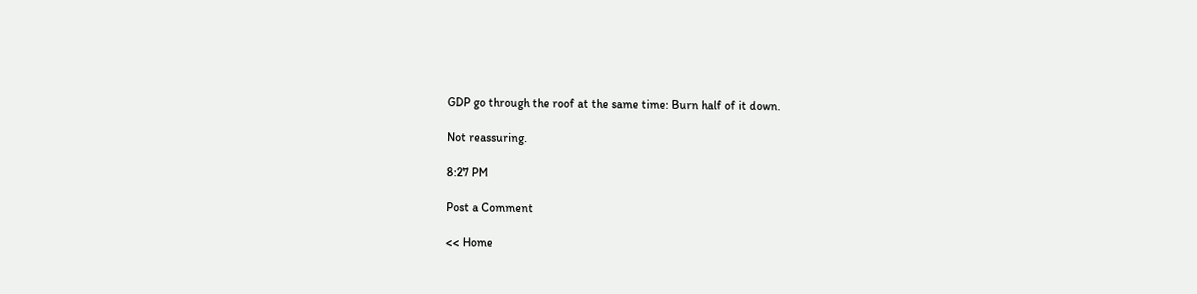GDP go through the roof at the same time: Burn half of it down.

Not reassuring.

8:27 PM

Post a Comment

<< Home